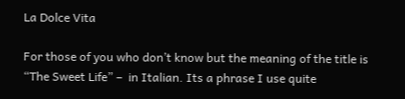La Dolce Vita

For those of you who don’t know but the meaning of the title is “The Sweet Life” –  in Italian. Its a phrase I use quite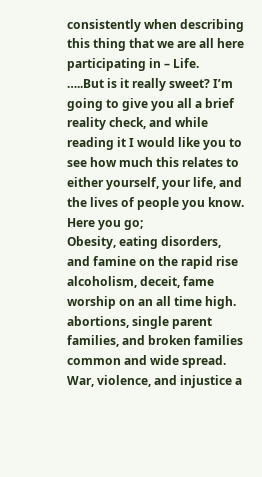consistently when describing this thing that we are all here participating in – Life.
…..But is it really sweet? I’m going to give you all a brief reality check, and while reading it I would like you to see how much this relates to either yourself, your life, and the lives of people you know. Here you go;
Obesity, eating disorders, and famine on the rapid rise
alcoholism, deceit, fame worship on an all time high.
abortions, single parent families, and broken families common and wide spread.
War, violence, and injustice a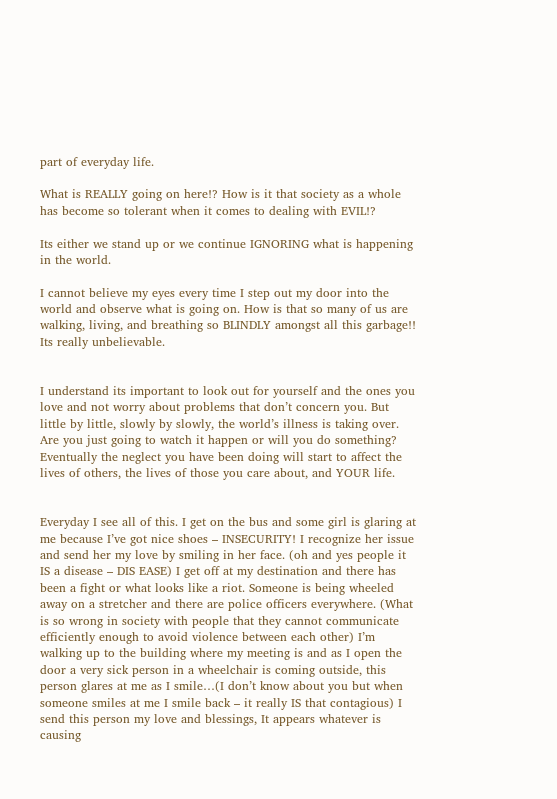part of everyday life.

What is REALLY going on here!? How is it that society as a whole has become so tolerant when it comes to dealing with EVIL!?

Its either we stand up or we continue IGNORING what is happening in the world.

I cannot believe my eyes every time I step out my door into the world and observe what is going on. How is that so many of us are walking, living, and breathing so BLINDLY amongst all this garbage!! Its really unbelievable.


I understand its important to look out for yourself and the ones you love and not worry about problems that don’t concern you. But little by little, slowly by slowly, the world’s illness is taking over. Are you just going to watch it happen or will you do something? Eventually the neglect you have been doing will start to affect the lives of others, the lives of those you care about, and YOUR life.


Everyday I see all of this. I get on the bus and some girl is glaring at me because I’ve got nice shoes – INSECURITY! I recognize her issue and send her my love by smiling in her face. (oh and yes people it IS a disease – DIS EASE) I get off at my destination and there has been a fight or what looks like a riot. Someone is being wheeled away on a stretcher and there are police officers everywhere. (What is so wrong in society with people that they cannot communicate efficiently enough to avoid violence between each other) I’m walking up to the building where my meeting is and as I open the door a very sick person in a wheelchair is coming outside, this person glares at me as I smile…(I don’t know about you but when  someone smiles at me I smile back – it really IS that contagious) I send this person my love and blessings, It appears whatever is causing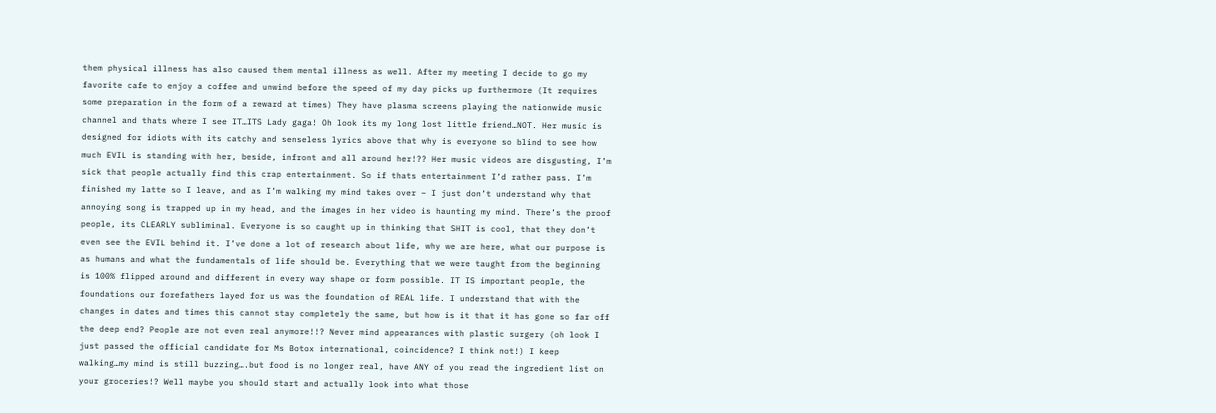them physical illness has also caused them mental illness as well. After my meeting I decide to go my favorite cafe to enjoy a coffee and unwind before the speed of my day picks up furthermore (It requires some preparation in the form of a reward at times) They have plasma screens playing the nationwide music channel and thats where I see IT…ITS Lady gaga! Oh look its my long lost little friend…NOT. Her music is designed for idiots with its catchy and senseless lyrics above that why is everyone so blind to see how much EVIL is standing with her, beside, infront and all around her!?? Her music videos are disgusting, I’m sick that people actually find this crap entertainment. So if thats entertainment I’d rather pass. I’m finished my latte so I leave, and as I’m walking my mind takes over – I just don’t understand why that annoying song is trapped up in my head, and the images in her video is haunting my mind. There’s the proof people, its CLEARLY subliminal. Everyone is so caught up in thinking that SHIT is cool, that they don’t even see the EVIL behind it. I’ve done a lot of research about life, why we are here, what our purpose is as humans and what the fundamentals of life should be. Everything that we were taught from the beginning is 100% flipped around and different in every way shape or form possible. IT IS important people, the foundations our forefathers layed for us was the foundation of REAL life. I understand that with the changes in dates and times this cannot stay completely the same, but how is it that it has gone so far off the deep end? People are not even real anymore!!? Never mind appearances with plastic surgery (oh look I just passed the official candidate for Ms Botox international, coincidence? I think not!) I keep walking…my mind is still buzzing….but food is no longer real, have ANY of you read the ingredient list on your groceries!? Well maybe you should start and actually look into what those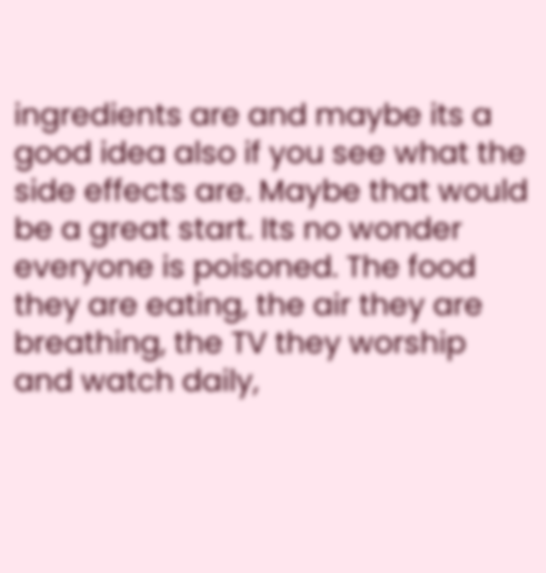ingredients are and maybe its a good idea also if you see what the side effects are. Maybe that would be a great start. Its no wonder everyone is poisoned. The food they are eating, the air they are breathing, the TV they worship and watch daily,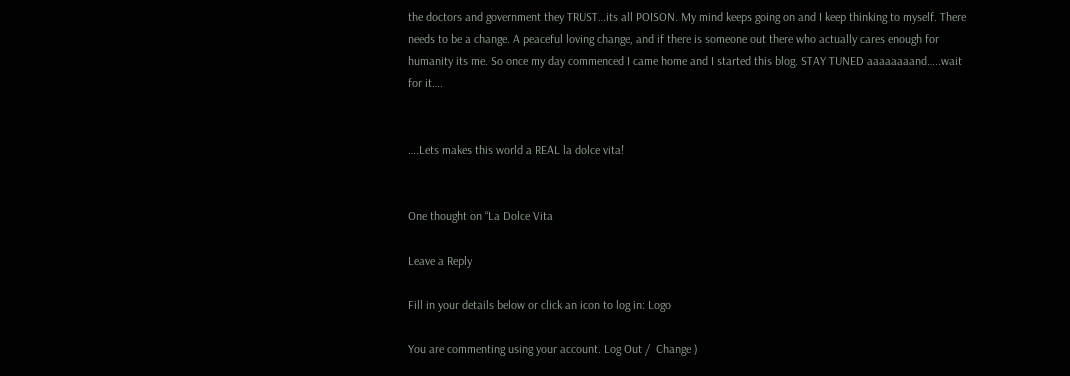the doctors and government they TRUST…its all POISON. My mind keeps going on and I keep thinking to myself. There needs to be a change. A peaceful loving change, and if there is someone out there who actually cares enough for humanity its me. So once my day commenced I came home and I started this blog. STAY TUNED aaaaaaaand…..wait for it….


….Lets makes this world a REAL la dolce vita!


One thought on “La Dolce Vita

Leave a Reply

Fill in your details below or click an icon to log in: Logo

You are commenting using your account. Log Out /  Change )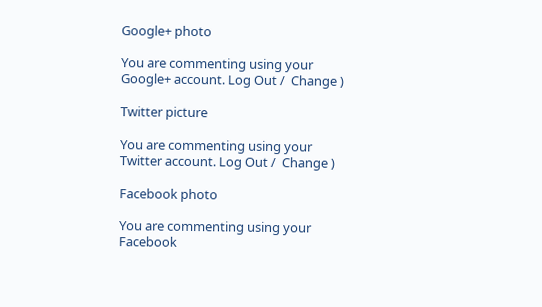Google+ photo

You are commenting using your Google+ account. Log Out /  Change )

Twitter picture

You are commenting using your Twitter account. Log Out /  Change )

Facebook photo

You are commenting using your Facebook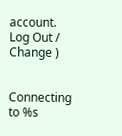account. Log Out /  Change )


Connecting to %s